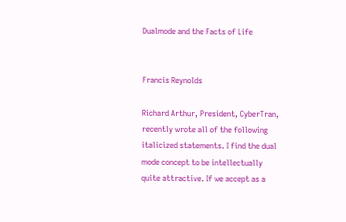Dualmode and the Facts of Life


Francis Reynolds

Richard Arthur, President, CyberTran, recently wrote all of the following italicized statements. I find the dual mode concept to be intellectually quite attractive. If we accept as a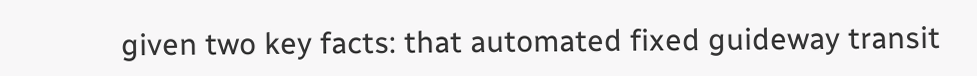given two key facts: that automated fixed guideway transit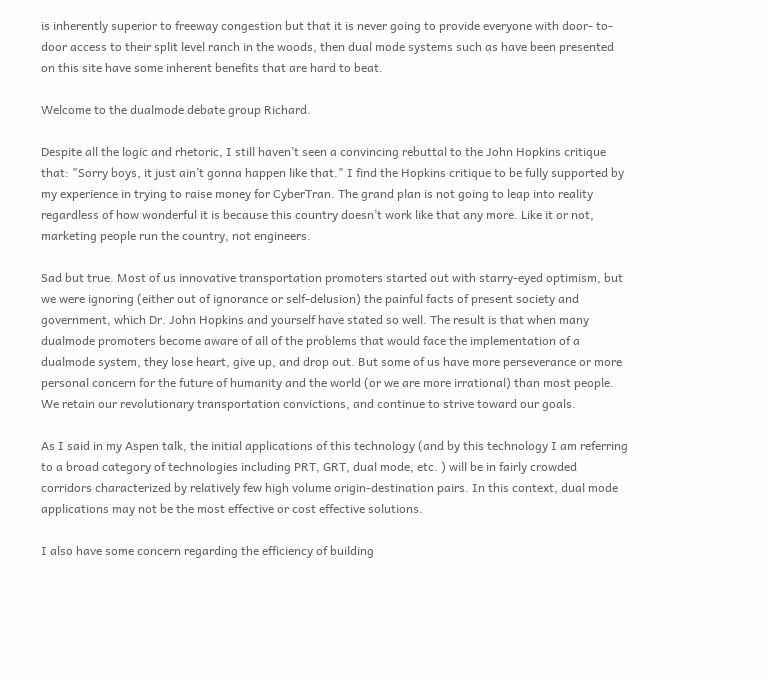is inherently superior to freeway congestion but that it is never going to provide everyone with door- to-door access to their split level ranch in the woods, then dual mode systems such as have been presented on this site have some inherent benefits that are hard to beat.

Welcome to the dualmode debate group Richard.

Despite all the logic and rhetoric, I still haven’t seen a convincing rebuttal to the John Hopkins critique that: "Sorry boys, it just ain’t gonna happen like that." I find the Hopkins critique to be fully supported by my experience in trying to raise money for CyberTran. The grand plan is not going to leap into reality regardless of how wonderful it is because this country doesn’t work like that any more. Like it or not, marketing people run the country, not engineers.

Sad but true. Most of us innovative transportation promoters started out with starry-eyed optimism, but we were ignoring (either out of ignorance or self-delusion) the painful facts of present society and government, which Dr. John Hopkins and yourself have stated so well. The result is that when many dualmode promoters become aware of all of the problems that would face the implementation of a dualmode system, they lose heart, give up, and drop out. But some of us have more perseverance or more personal concern for the future of humanity and the world (or we are more irrational) than most people. We retain our revolutionary transportation convictions, and continue to strive toward our goals.

As I said in my Aspen talk, the initial applications of this technology (and by this technology I am referring to a broad category of technologies including PRT, GRT, dual mode, etc. ) will be in fairly crowded corridors characterized by relatively few high volume origin-destination pairs. In this context, dual mode applications may not be the most effective or cost effective solutions.

I also have some concern regarding the efficiency of building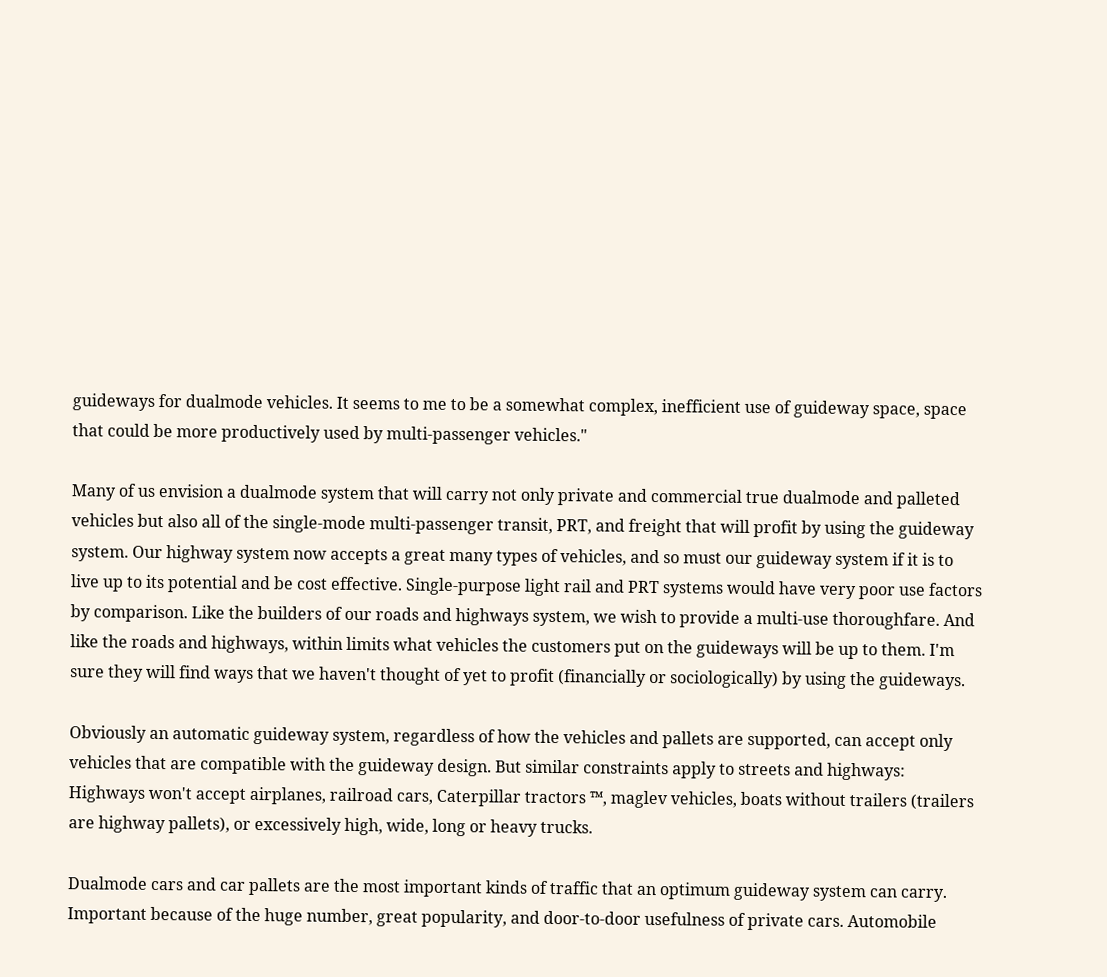guideways for dualmode vehicles. It seems to me to be a somewhat complex, inefficient use of guideway space, space that could be more productively used by multi-passenger vehicles."

Many of us envision a dualmode system that will carry not only private and commercial true dualmode and palleted vehicles but also all of the single-mode multi-passenger transit, PRT, and freight that will profit by using the guideway system. Our highway system now accepts a great many types of vehicles, and so must our guideway system if it is to live up to its potential and be cost effective. Single-purpose light rail and PRT systems would have very poor use factors by comparison. Like the builders of our roads and highways system, we wish to provide a multi-use thoroughfare. And like the roads and highways, within limits what vehicles the customers put on the guideways will be up to them. I'm sure they will find ways that we haven't thought of yet to profit (financially or sociologically) by using the guideways.

Obviously an automatic guideway system, regardless of how the vehicles and pallets are supported, can accept only vehicles that are compatible with the guideway design. But similar constraints apply to streets and highways: Highways won't accept airplanes, railroad cars, Caterpillar tractors ™, maglev vehicles, boats without trailers (trailers are highway pallets), or excessively high, wide, long or heavy trucks.

Dualmode cars and car pallets are the most important kinds of traffic that an optimum guideway system can carry. Important because of the huge number, great popularity, and door-to-door usefulness of private cars. Automobile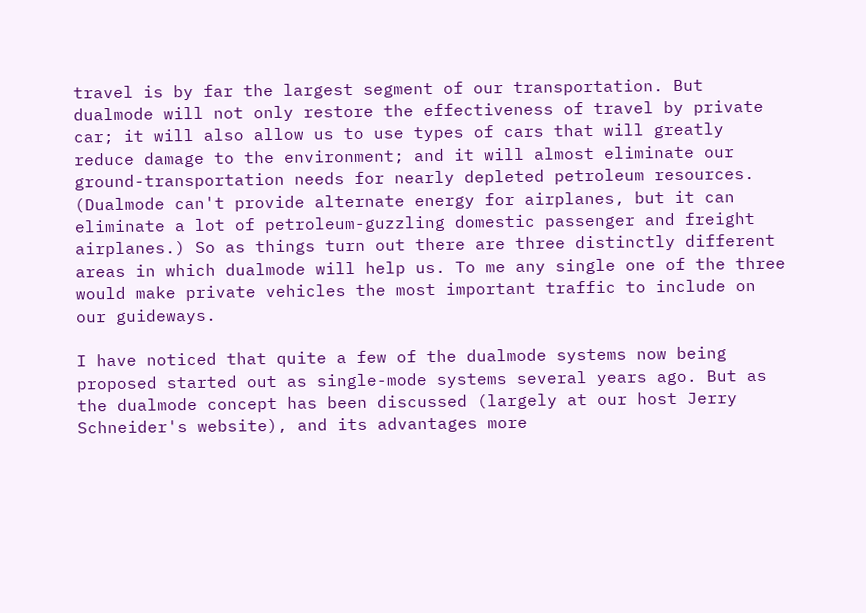travel is by far the largest segment of our transportation. But dualmode will not only restore the effectiveness of travel by private car; it will also allow us to use types of cars that will greatly reduce damage to the environment; and it will almost eliminate our ground-transportation needs for nearly depleted petroleum resources. (Dualmode can't provide alternate energy for airplanes, but it can eliminate a lot of petroleum-guzzling domestic passenger and freight airplanes.) So as things turn out there are three distinctly different areas in which dualmode will help us. To me any single one of the three would make private vehicles the most important traffic to include on our guideways.

I have noticed that quite a few of the dualmode systems now being proposed started out as single-mode systems several years ago. But as the dualmode concept has been discussed (largely at our host Jerry Schneider's website), and its advantages more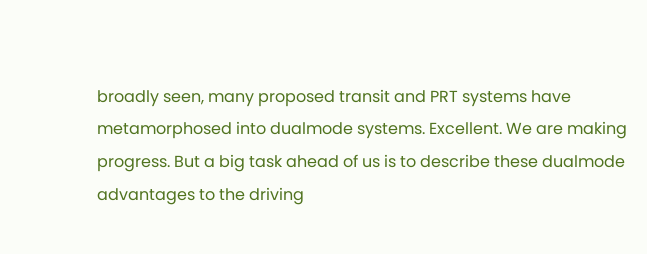broadly seen, many proposed transit and PRT systems have metamorphosed into dualmode systems. Excellent. We are making progress. But a big task ahead of us is to describe these dualmode advantages to the driving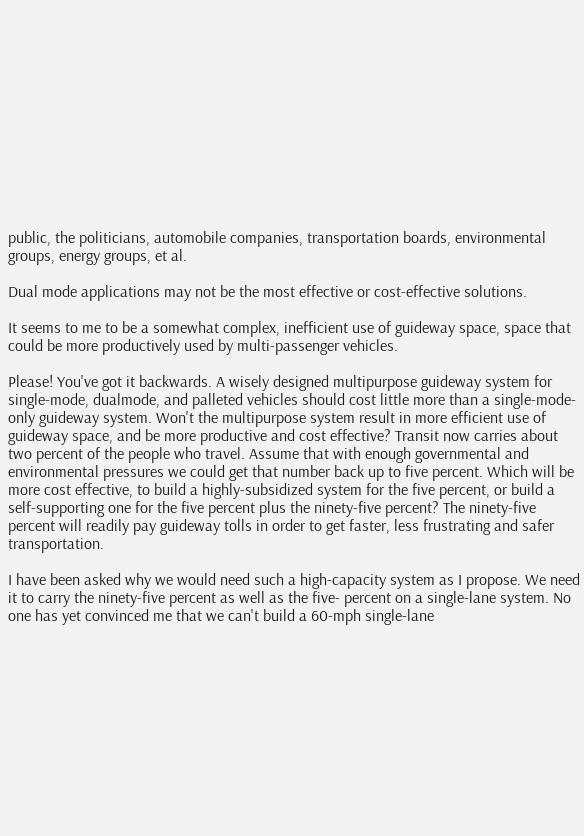public, the politicians, automobile companies, transportation boards, environmental groups, energy groups, et al.

Dual mode applications may not be the most effective or cost-effective solutions.

It seems to me to be a somewhat complex, inefficient use of guideway space, space that could be more productively used by multi-passenger vehicles.

Please! You've got it backwards. A wisely designed multipurpose guideway system for single-mode, dualmode, and palleted vehicles should cost little more than a single-mode-only guideway system. Won't the multipurpose system result in more efficient use of guideway space, and be more productive and cost effective? Transit now carries about two percent of the people who travel. Assume that with enough governmental and environmental pressures we could get that number back up to five percent. Which will be more cost effective, to build a highly-subsidized system for the five percent, or build a self-supporting one for the five percent plus the ninety-five percent? The ninety-five percent will readily pay guideway tolls in order to get faster, less frustrating and safer transportation.

I have been asked why we would need such a high-capacity system as I propose. We need it to carry the ninety-five percent as well as the five- percent on a single-lane system. No one has yet convinced me that we can't build a 60-mph single-lane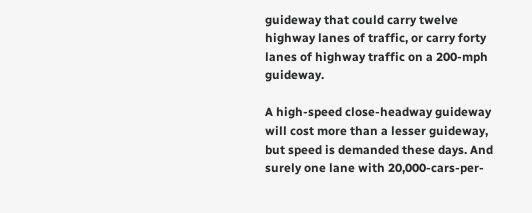guideway that could carry twelve highway lanes of traffic, or carry forty lanes of highway traffic on a 200-mph guideway.

A high-speed close-headway guideway will cost more than a lesser guideway, but speed is demanded these days. And surely one lane with 20,000-cars-per-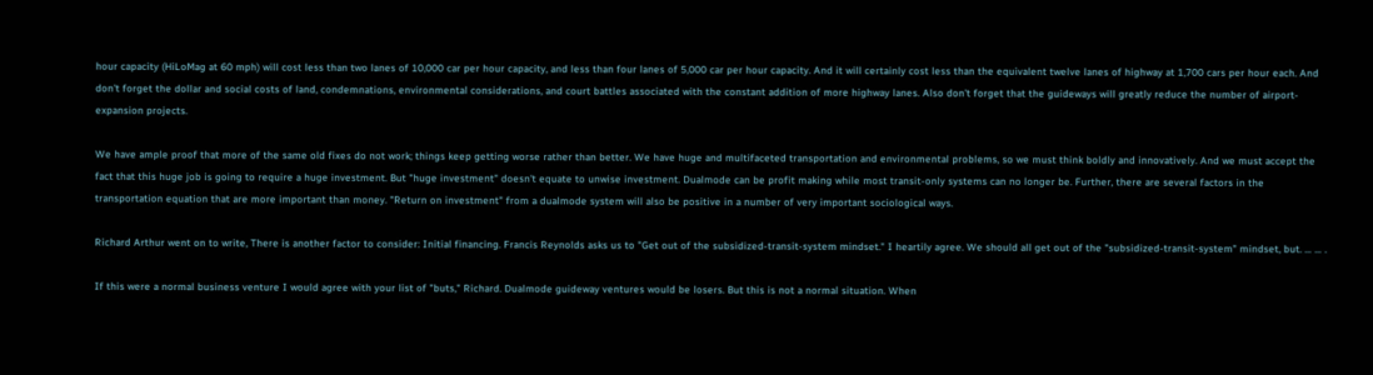hour capacity (HiLoMag at 60 mph) will cost less than two lanes of 10,000 car per hour capacity, and less than four lanes of 5,000 car per hour capacity. And it will certainly cost less than the equivalent twelve lanes of highway at 1,700 cars per hour each. And don't forget the dollar and social costs of land, condemnations, environmental considerations, and court battles associated with the constant addition of more highway lanes. Also don't forget that the guideways will greatly reduce the number of airport-expansion projects.

We have ample proof that more of the same old fixes do not work; things keep getting worse rather than better. We have huge and multifaceted transportation and environmental problems, so we must think boldly and innovatively. And we must accept the fact that this huge job is going to require a huge investment. But "huge investment" doesn't equate to unwise investment. Dualmode can be profit making while most transit-only systems can no longer be. Further, there are several factors in the transportation equation that are more important than money. "Return on investment" from a dualmode system will also be positive in a number of very important sociological ways.

Richard Arthur went on to write, There is another factor to consider: Initial financing. Francis Reynolds asks us to "Get out of the subsidized-transit-system mindset." I heartily agree. We should all get out of the "subsidized-transit-system" mindset, but. … … .

If this were a normal business venture I would agree with your list of "buts," Richard. Dualmode guideway ventures would be losers. But this is not a normal situation. When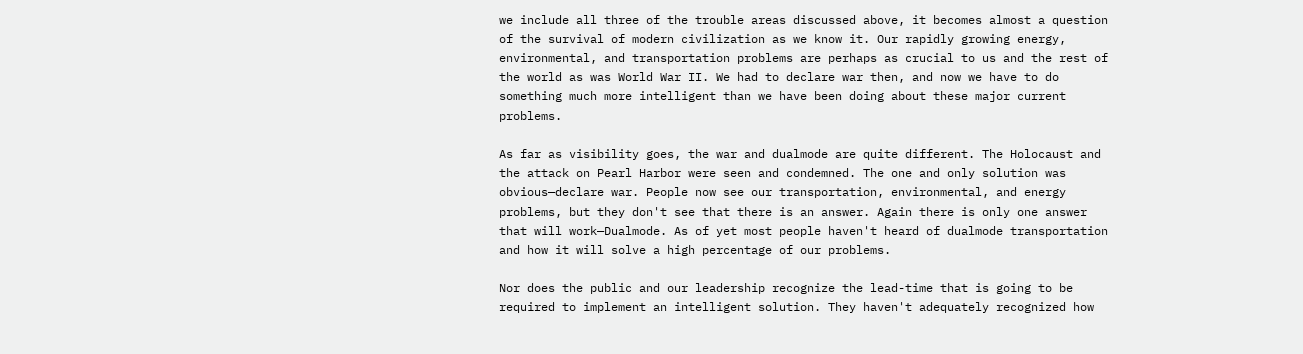we include all three of the trouble areas discussed above, it becomes almost a question of the survival of modern civilization as we know it. Our rapidly growing energy, environmental, and transportation problems are perhaps as crucial to us and the rest of the world as was World War II. We had to declare war then, and now we have to do something much more intelligent than we have been doing about these major current problems.

As far as visibility goes, the war and dualmode are quite different. The Holocaust and the attack on Pearl Harbor were seen and condemned. The one and only solution was obvious—declare war. People now see our transportation, environmental, and energy problems, but they don't see that there is an answer. Again there is only one answer that will work—Dualmode. As of yet most people haven't heard of dualmode transportation and how it will solve a high percentage of our problems.

Nor does the public and our leadership recognize the lead-time that is going to be required to implement an intelligent solution. They haven't adequately recognized how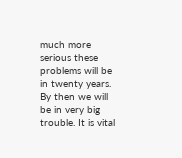much more serious these problems will be in twenty years. By then we will be in very big trouble. It is vital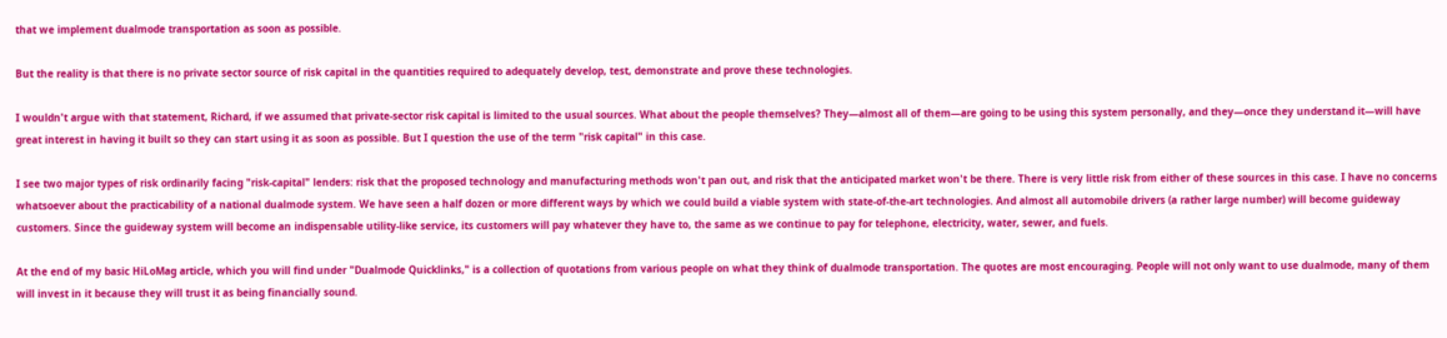that we implement dualmode transportation as soon as possible.

But the reality is that there is no private sector source of risk capital in the quantities required to adequately develop, test, demonstrate and prove these technologies.

I wouldn't argue with that statement, Richard, if we assumed that private-sector risk capital is limited to the usual sources. What about the people themselves? They—almost all of them—are going to be using this system personally, and they—once they understand it—will have great interest in having it built so they can start using it as soon as possible. But I question the use of the term "risk capital" in this case.

I see two major types of risk ordinarily facing "risk-capital" lenders: risk that the proposed technology and manufacturing methods won't pan out, and risk that the anticipated market won't be there. There is very little risk from either of these sources in this case. I have no concerns whatsoever about the practicability of a national dualmode system. We have seen a half dozen or more different ways by which we could build a viable system with state-of-the-art technologies. And almost all automobile drivers (a rather large number) will become guideway customers. Since the guideway system will become an indispensable utility-like service, its customers will pay whatever they have to, the same as we continue to pay for telephone, electricity, water, sewer, and fuels.

At the end of my basic HiLoMag article, which you will find under "Dualmode Quicklinks," is a collection of quotations from various people on what they think of dualmode transportation. The quotes are most encouraging. People will not only want to use dualmode, many of them will invest in it because they will trust it as being financially sound.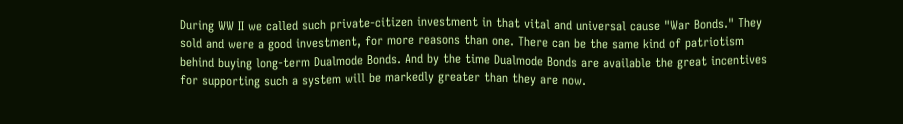During WW II we called such private-citizen investment in that vital and universal cause "War Bonds." They sold and were a good investment, for more reasons than one. There can be the same kind of patriotism behind buying long-term Dualmode Bonds. And by the time Dualmode Bonds are available the great incentives for supporting such a system will be markedly greater than they are now.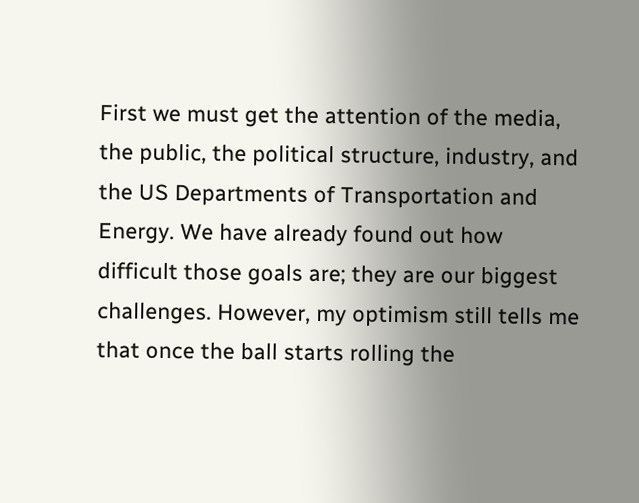First we must get the attention of the media, the public, the political structure, industry, and the US Departments of Transportation and Energy. We have already found out how difficult those goals are; they are our biggest challenges. However, my optimism still tells me that once the ball starts rolling the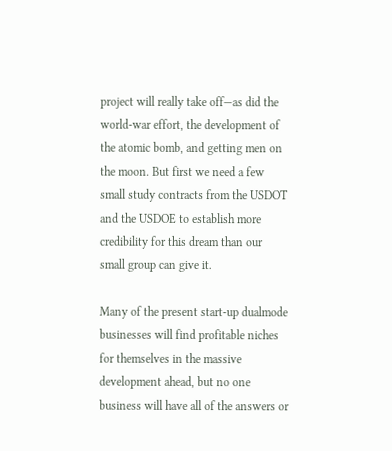project will really take off—as did the world-war effort, the development of the atomic bomb, and getting men on the moon. But first we need a few small study contracts from the USDOT and the USDOE to establish more credibility for this dream than our small group can give it.

Many of the present start-up dualmode businesses will find profitable niches for themselves in the massive development ahead, but no one business will have all of the answers or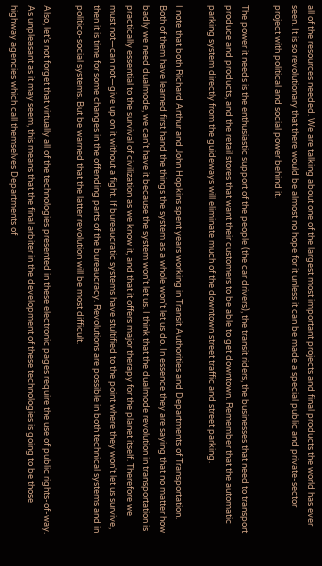all of the resources needed. We are talking about one of the largest most important projects and final products the world has ever seen. It is so revolutionary that there would be almost no hope for it unless it can be made a special public and private-sector project with political and social power behind it.

The power it needs is the enthusiastic support of the people (the car drivers), the transit riders, the businesses that need to transport produce and products, and the retail stores that want their customers to be able to get downtown. Remember that the automatic parking system directly from the guideways will eliminate much of the downtown street traffic and street parking.

I note that both Richard Arthur and John Hopkins spent years working in Transit Authorities and Departments of Transportation. Both of them have learned first hand the things the system as a whole won't let us do. In essence they are saying that no matter how badly we need dualmode, we can't have it because the system won't let us. I think that the dualmode revolution in transportation is practically essential to the survival of civilization as we know it, and that it offers major therapy for the planet itself. Therefore we must not—can not—give up on it without a fight. If bureaucratic systems have stultified to the point where they won't let us survive, then it is time for some changes in the offending parts of the bureaucracy. Revolutions are possible in both technical systems and in politico-social systems. But be warned that the latter revolution will be most difficult.

Also, let’s not forget that virtually all of the technologies presented in these electronic pages require the use of public rights-of-way. As unpleasant as it may seem, this means that the final arbiter in the development of these technologies is going to be those highway agencies which call themselves Departments of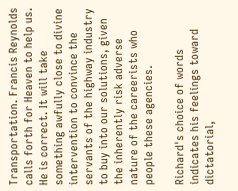Transportation. Francis Reynolds calls forth for Heaven to help us. He is correct. It will take something awfully close to divine intervention to convince the servants of the highway industry to buy into our solutions, given the inherently risk adverse nature of the careerists who people these agencies.

Richard's choice of words indicates his feelings toward dictatorial,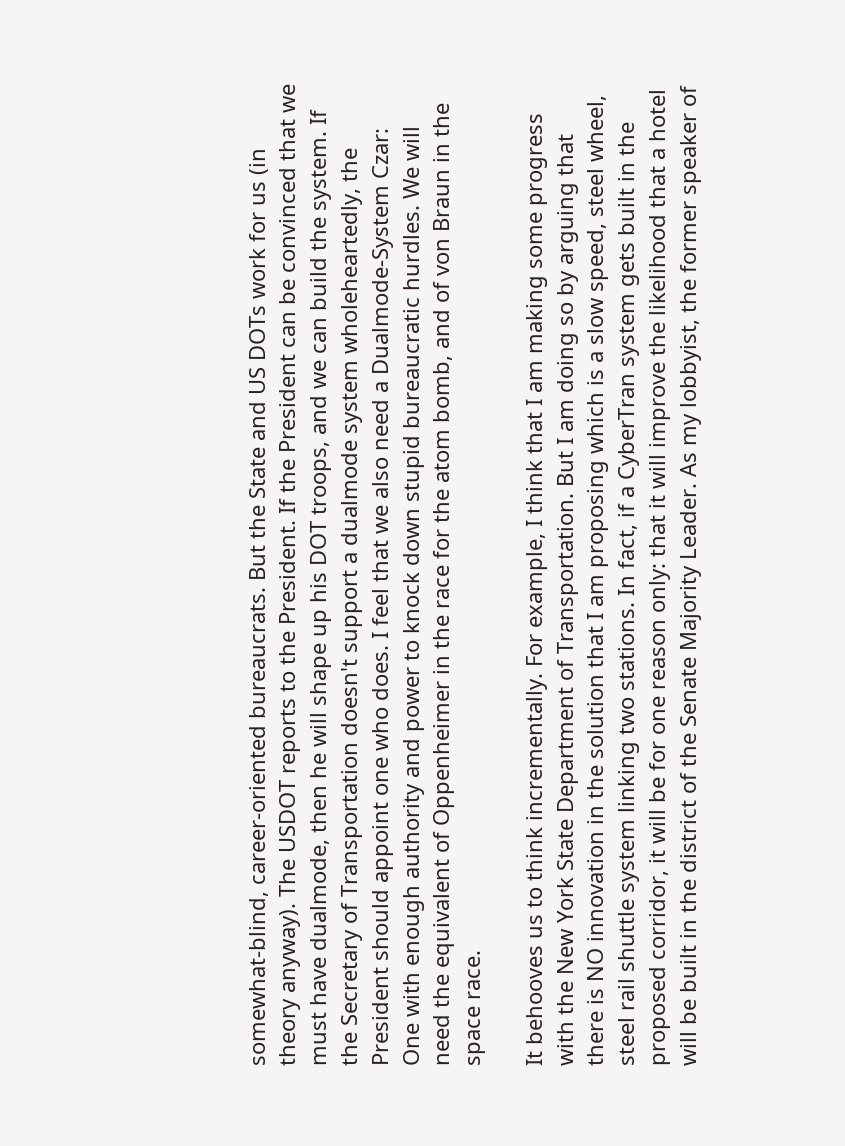somewhat-blind, career-oriented bureaucrats. But the State and US DOTs work for us (in theory anyway). The USDOT reports to the President. If the President can be convinced that we must have dualmode, then he will shape up his DOT troops, and we can build the system. If the Secretary of Transportation doesn't support a dualmode system wholeheartedly, the President should appoint one who does. I feel that we also need a Dualmode-System Czar: One with enough authority and power to knock down stupid bureaucratic hurdles. We will need the equivalent of Oppenheimer in the race for the atom bomb, and of von Braun in the space race.

It behooves us to think incrementally. For example, I think that I am making some progress with the New York State Department of Transportation. But I am doing so by arguing that there is NO innovation in the solution that I am proposing which is a slow speed, steel wheel, steel rail shuttle system linking two stations. In fact, if a CyberTran system gets built in the proposed corridor, it will be for one reason only: that it will improve the likelihood that a hotel will be built in the district of the Senate Majority Leader. As my lobbyist, the former speaker of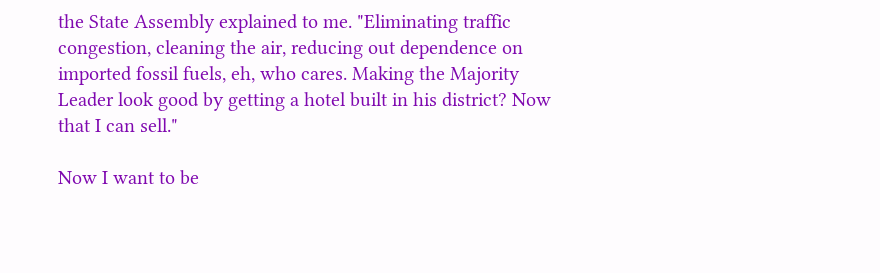the State Assembly explained to me. "Eliminating traffic congestion, cleaning the air, reducing out dependence on imported fossil fuels, eh, who cares. Making the Majority Leader look good by getting a hotel built in his district? Now that I can sell."

Now I want to be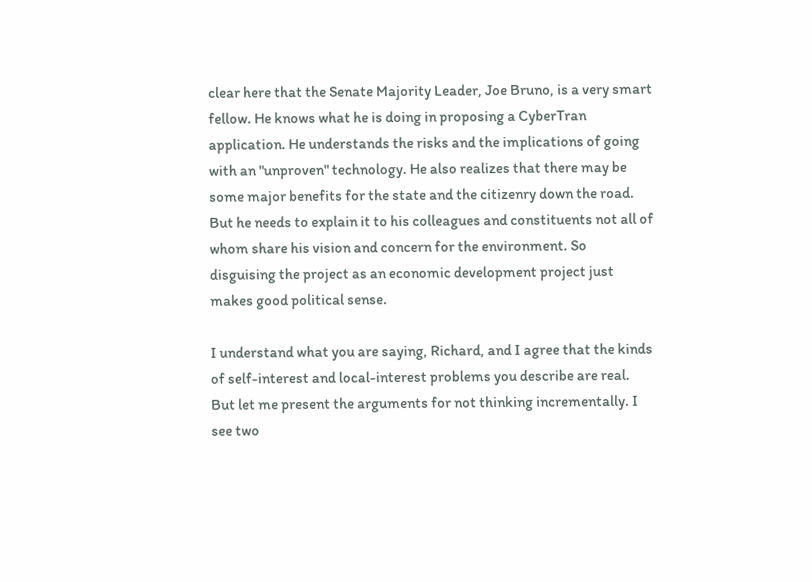clear here that the Senate Majority Leader, Joe Bruno, is a very smart fellow. He knows what he is doing in proposing a CyberTran application. He understands the risks and the implications of going with an "unproven" technology. He also realizes that there may be some major benefits for the state and the citizenry down the road. But he needs to explain it to his colleagues and constituents not all of whom share his vision and concern for the environment. So disguising the project as an economic development project just makes good political sense.

I understand what you are saying, Richard, and I agree that the kinds of self-interest and local-interest problems you describe are real. But let me present the arguments for not thinking incrementally. I see two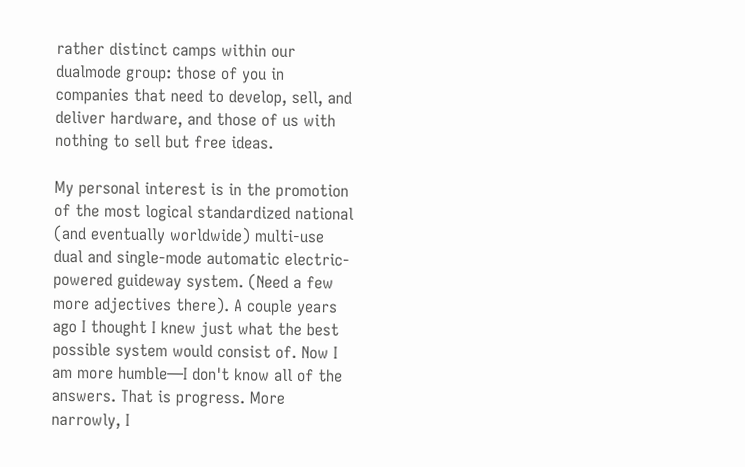rather distinct camps within our dualmode group: those of you in companies that need to develop, sell, and deliver hardware, and those of us with nothing to sell but free ideas.

My personal interest is in the promotion of the most logical standardized national (and eventually worldwide) multi-use dual and single-mode automatic electric-powered guideway system. (Need a few more adjectives there). A couple years ago I thought I knew just what the best possible system would consist of. Now I am more humble—I don't know all of the answers. That is progress. More narrowly, I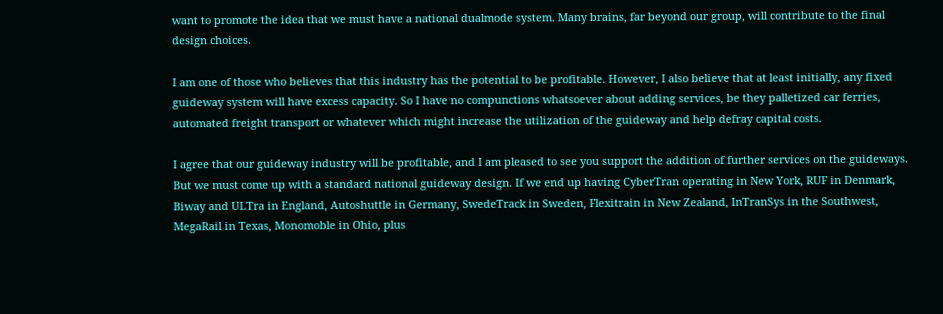want to promote the idea that we must have a national dualmode system. Many brains, far beyond our group, will contribute to the final design choices.

I am one of those who believes that this industry has the potential to be profitable. However, I also believe that at least initially, any fixed guideway system will have excess capacity. So I have no compunctions whatsoever about adding services, be they palletized car ferries, automated freight transport or whatever which might increase the utilization of the guideway and help defray capital costs.

I agree that our guideway industry will be profitable, and I am pleased to see you support the addition of further services on the guideways. But we must come up with a standard national guideway design. If we end up having CyberTran operating in New York, RUF in Denmark, Biway and ULTra in England, Autoshuttle in Germany, SwedeTrack in Sweden, Flexitrain in New Zealand, InTranSys in the Southwest, MegaRail in Texas, Monomoble in Ohio, plus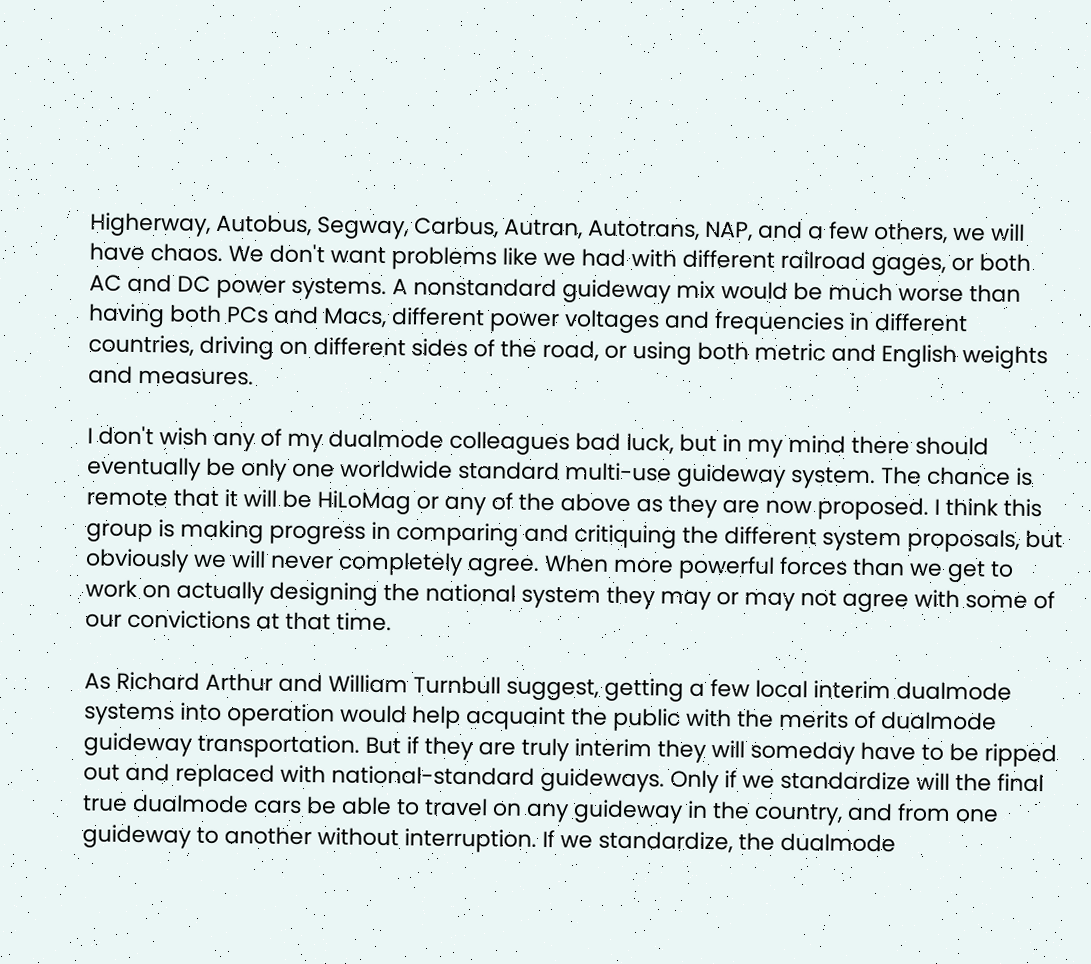Higherway, Autobus, Segway, Carbus, Autran, Autotrans, NAP, and a few others, we will have chaos. We don't want problems like we had with different railroad gages, or both AC and DC power systems. A nonstandard guideway mix would be much worse than having both PCs and Macs, different power voltages and frequencies in different countries, driving on different sides of the road, or using both metric and English weights and measures.

I don't wish any of my dualmode colleagues bad luck, but in my mind there should eventually be only one worldwide standard multi-use guideway system. The chance is remote that it will be HiLoMag or any of the above as they are now proposed. I think this group is making progress in comparing and critiquing the different system proposals, but obviously we will never completely agree. When more powerful forces than we get to work on actually designing the national system they may or may not agree with some of our convictions at that time.

As Richard Arthur and William Turnbull suggest, getting a few local interim dualmode systems into operation would help acquaint the public with the merits of dualmode guideway transportation. But if they are truly interim they will someday have to be ripped out and replaced with national-standard guideways. Only if we standardize will the final true dualmode cars be able to travel on any guideway in the country, and from one guideway to another without interruption. If we standardize, the dualmode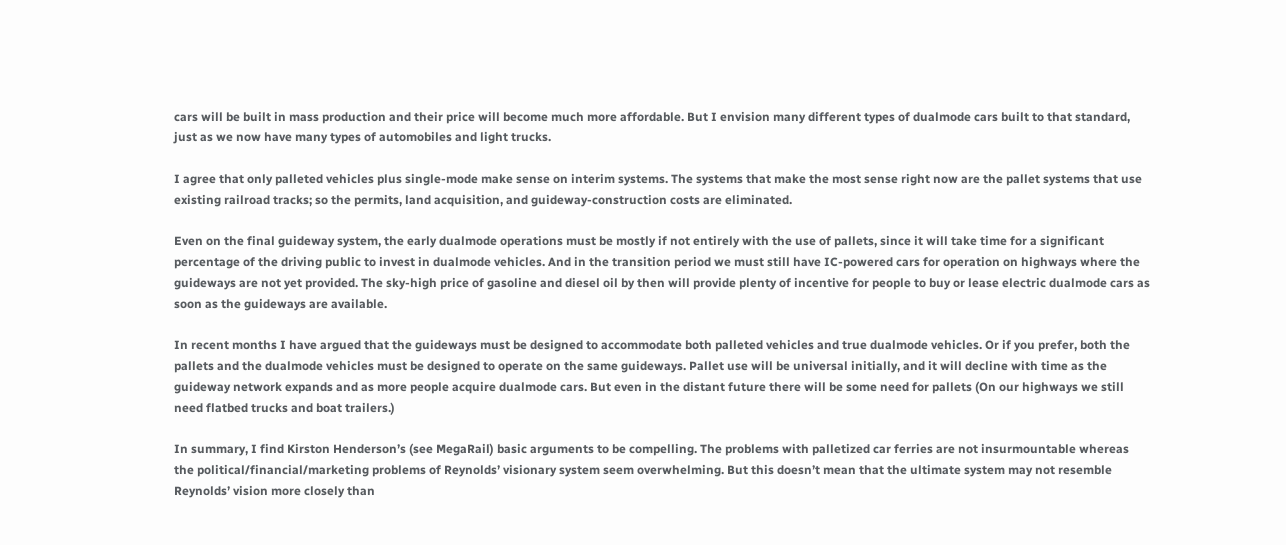cars will be built in mass production and their price will become much more affordable. But I envision many different types of dualmode cars built to that standard, just as we now have many types of automobiles and light trucks.

I agree that only palleted vehicles plus single-mode make sense on interim systems. The systems that make the most sense right now are the pallet systems that use existing railroad tracks; so the permits, land acquisition, and guideway-construction costs are eliminated.

Even on the final guideway system, the early dualmode operations must be mostly if not entirely with the use of pallets, since it will take time for a significant percentage of the driving public to invest in dualmode vehicles. And in the transition period we must still have IC-powered cars for operation on highways where the guideways are not yet provided. The sky-high price of gasoline and diesel oil by then will provide plenty of incentive for people to buy or lease electric dualmode cars as soon as the guideways are available.

In recent months I have argued that the guideways must be designed to accommodate both palleted vehicles and true dualmode vehicles. Or if you prefer, both the pallets and the dualmode vehicles must be designed to operate on the same guideways. Pallet use will be universal initially, and it will decline with time as the guideway network expands and as more people acquire dualmode cars. But even in the distant future there will be some need for pallets (On our highways we still need flatbed trucks and boat trailers.)

In summary, I find Kirston Henderson’s (see MegaRail) basic arguments to be compelling. The problems with palletized car ferries are not insurmountable whereas the political/financial/marketing problems of Reynolds’ visionary system seem overwhelming. But this doesn’t mean that the ultimate system may not resemble Reynolds’ vision more closely than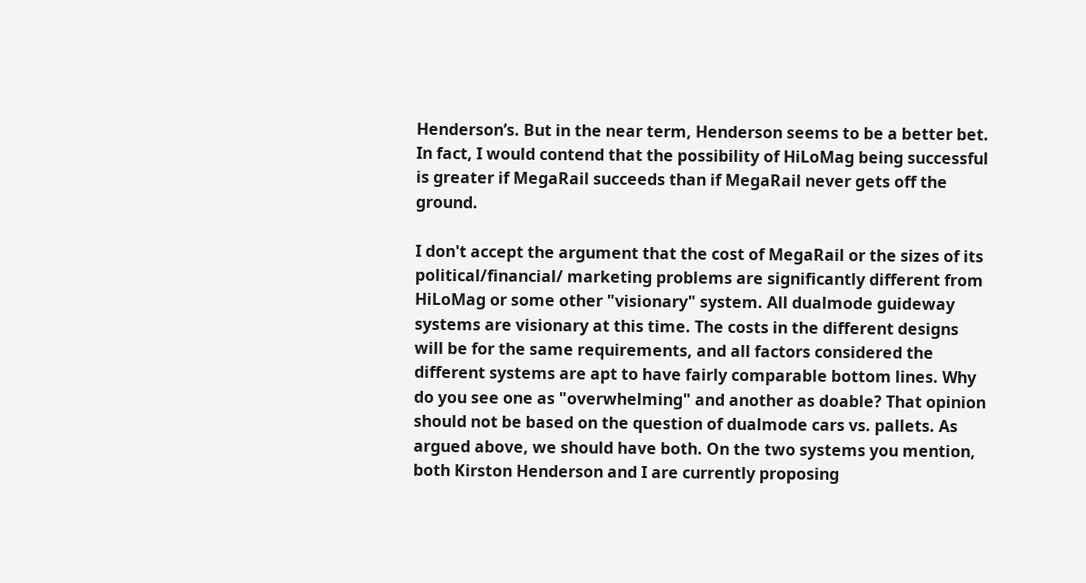Henderson’s. But in the near term, Henderson seems to be a better bet. In fact, I would contend that the possibility of HiLoMag being successful is greater if MegaRail succeeds than if MegaRail never gets off the ground.

I don't accept the argument that the cost of MegaRail or the sizes of its political/financial/ marketing problems are significantly different from HiLoMag or some other "visionary" system. All dualmode guideway systems are visionary at this time. The costs in the different designs will be for the same requirements, and all factors considered the different systems are apt to have fairly comparable bottom lines. Why do you see one as "overwhelming" and another as doable? That opinion should not be based on the question of dualmode cars vs. pallets. As argued above, we should have both. On the two systems you mention,  both Kirston Henderson and I are currently proposing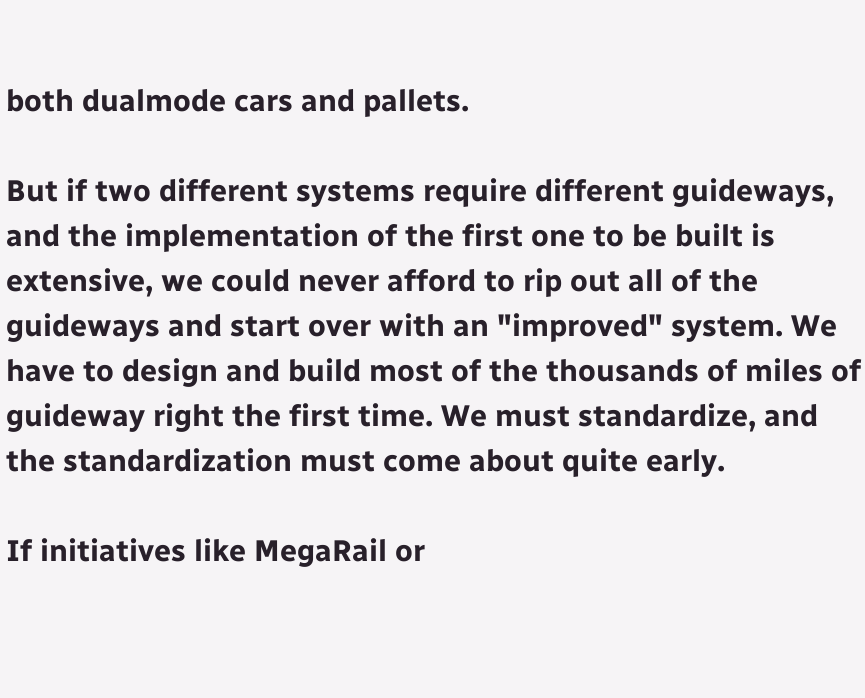both dualmode cars and pallets.

But if two different systems require different guideways, and the implementation of the first one to be built is extensive, we could never afford to rip out all of the guideways and start over with an "improved" system. We have to design and build most of the thousands of miles of guideway right the first time. We must standardize, and the standardization must come about quite early.

If initiatives like MegaRail or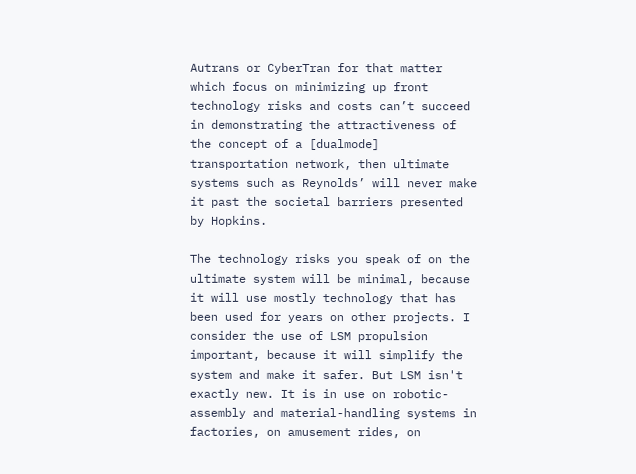Autrans or CyberTran for that matter which focus on minimizing up front technology risks and costs can’t succeed in demonstrating the attractiveness of the concept of a [dualmode] transportation network, then ultimate systems such as Reynolds’ will never make it past the societal barriers presented by Hopkins.

The technology risks you speak of on the ultimate system will be minimal, because it will use mostly technology that has been used for years on other projects. I consider the use of LSM propulsion important, because it will simplify the system and make it safer. But LSM isn't exactly new. It is in use on robotic-assembly and material-handling systems in factories, on amusement rides, on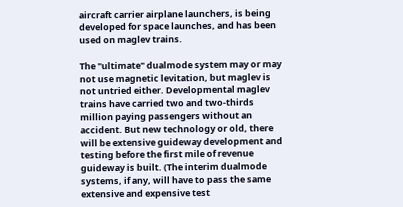aircraft carrier airplane launchers, is being developed for space launches, and has been used on maglev trains.

The "ultimate" dualmode system may or may not use magnetic levitation, but maglev is not untried either. Developmental maglev trains have carried two and two-thirds million paying passengers without an accident. But new technology or old, there will be extensive guideway development and testing before the first mile of revenue guideway is built. (The interim dualmode systems, if any, will have to pass the same extensive and expensive test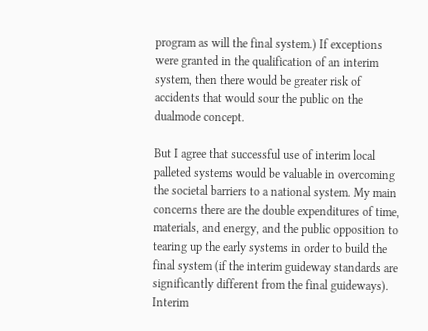program as will the final system.) If exceptions were granted in the qualification of an interim system, then there would be greater risk of accidents that would sour the public on the dualmode concept.

But I agree that successful use of interim local palleted systems would be valuable in overcoming the societal barriers to a national system. My main concerns there are the double expenditures of time, materials, and energy, and the public opposition to tearing up the early systems in order to build the final system (if the interim guideway standards are significantly different from the final guideways). Interim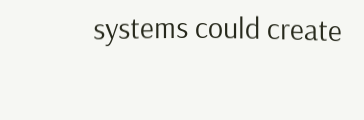systems could create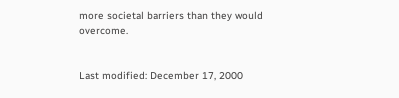more societal barriers than they would overcome.


Last modified: December 17, 2000